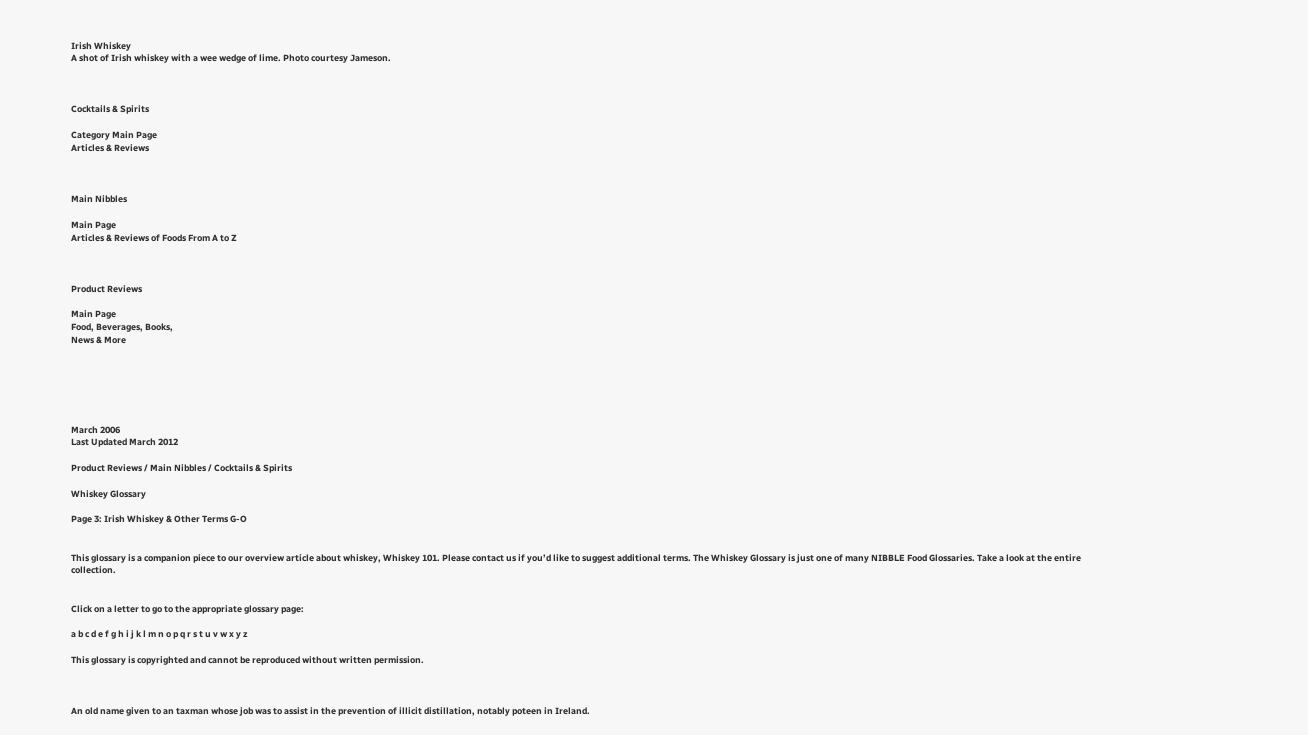Irish Whiskey
A shot of Irish whiskey with a wee wedge of lime. Photo courtesy Jameson.



Cocktails & Spirits

Category Main Page
Articles & Reviews



Main Nibbles

Main Page
Articles & Reviews of Foods From A to Z



Product Reviews

Main Page
Food, Beverages, Books,
News & More






March 2006
Last Updated March 2012

Product Reviews / Main Nibbles / Cocktails & Spirits

Whiskey Glossary

Page 3: Irish Whiskey & Other Terms G-O


This glossary is a companion piece to our overview article about whiskey, Whiskey 101. Please contact us if you’d like to suggest additional terms. The Whiskey Glossary is just one of many NIBBLE Food Glossaries. Take a look at the entire collection.


Click on a letter to go to the appropriate glossary page:

a b c d e f g h i j k l m n o p q r s t u v w x y z

This glossary is copyrighted and cannot be reproduced without written permission.



An old name given to an taxman whose job was to assist in the prevention of illicit distillation, notably poteen in Ireland.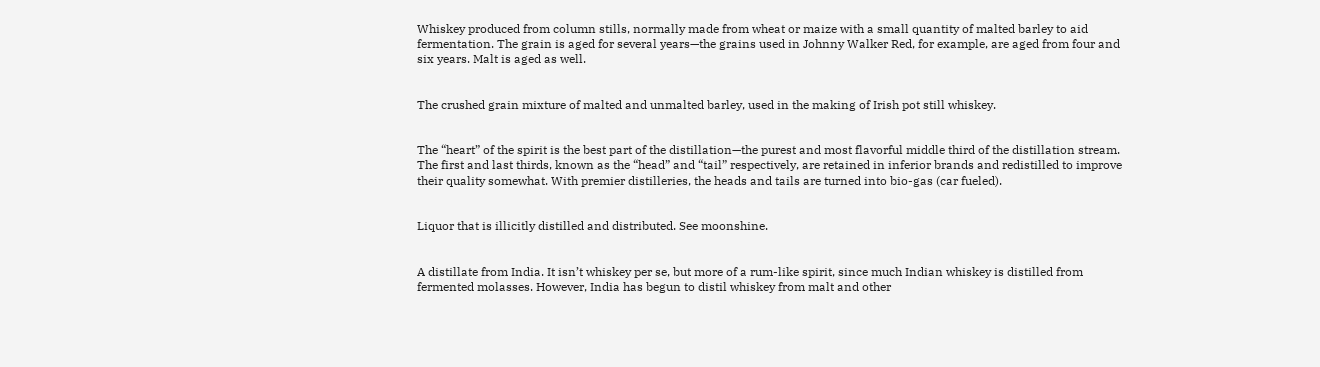Whiskey produced from column stills, normally made from wheat or maize with a small quantity of malted barley to aid fermentation. The grain is aged for several years—the grains used in Johnny Walker Red, for example, are aged from four and six years. Malt is aged as well.


The crushed grain mixture of malted and unmalted barley, used in the making of Irish pot still whiskey.


The “heart” of the spirit is the best part of the distillation—the purest and most flavorful middle third of the distillation stream. The first and last thirds, known as the “head” and “tail” respectively, are retained in inferior brands and redistilled to improve their quality somewhat. With premier distilleries, the heads and tails are turned into bio-gas (car fueled).


Liquor that is illicitly distilled and distributed. See moonshine.


A distillate from India. It isn’t whiskey per se, but more of a rum-like spirit, since much Indian whiskey is distilled from fermented molasses. However, India has begun to distil whiskey from malt and other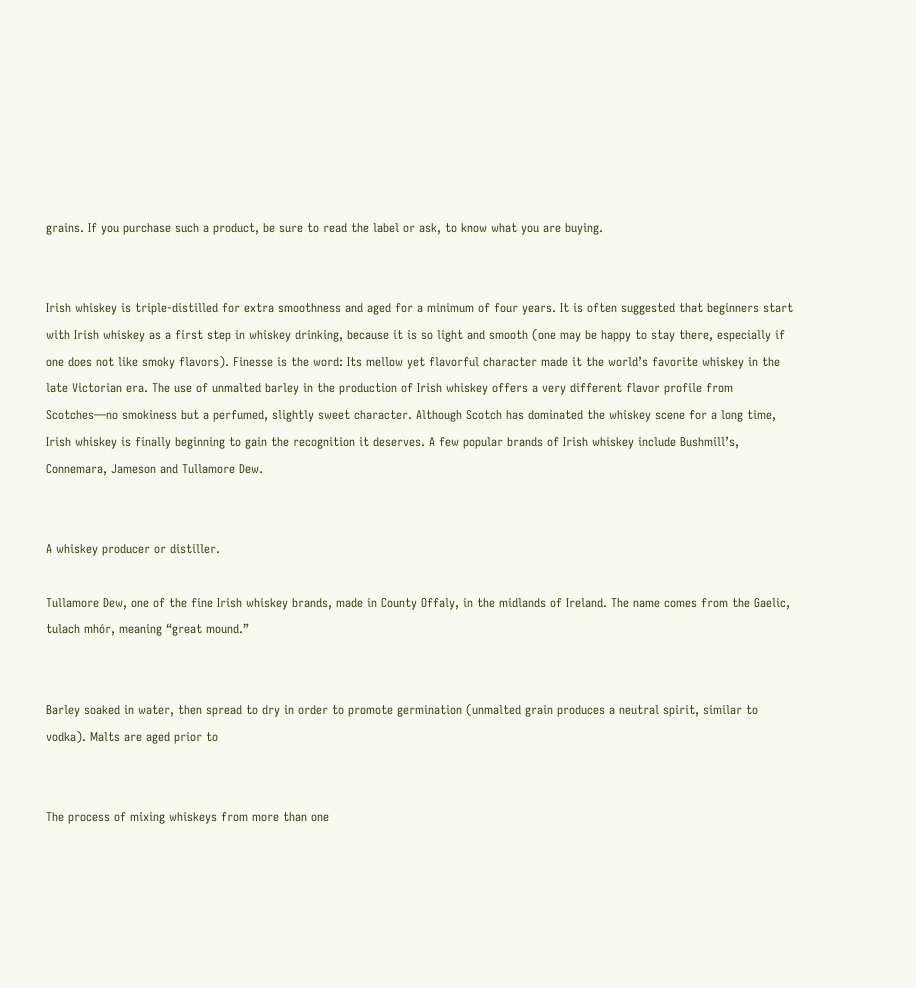grains. If you purchase such a product, be sure to read the label or ask, to know what you are buying.


Irish whiskey is triple-distilled for extra smoothness and aged for a minimum of four years. It is often suggested that beginners start with Irish whiskey as a first step in whiskey drinking, because it is so light and smooth (one may be happy to stay there, especially if one does not like smoky flavors). Finesse is the word: Its mellow yet flavorful character made it the world’s favorite whiskey in the late Victorian era. The use of unmalted barley in the production of Irish whiskey offers a very different flavor profile from Scotches—no smokiness but a perfumed, slightly sweet character. Although Scotch has dominated the whiskey scene for a long time, Irish whiskey is finally beginning to gain the recognition it deserves. A few popular brands of Irish whiskey include Bushmill’s, Connemara, Jameson and Tullamore Dew.


A whiskey producer or distiller.

Tullamore Dew, one of the fine Irish whiskey brands, made in County Offaly, in the midlands of Ireland. The name comes from the Gaelic, tulach mhór, meaning “great mound.”


Barley soaked in water, then spread to dry in order to promote germination (unmalted grain produces a neutral spirit, similar to vodka). Malts are aged prior to


The process of mixing whiskeys from more than one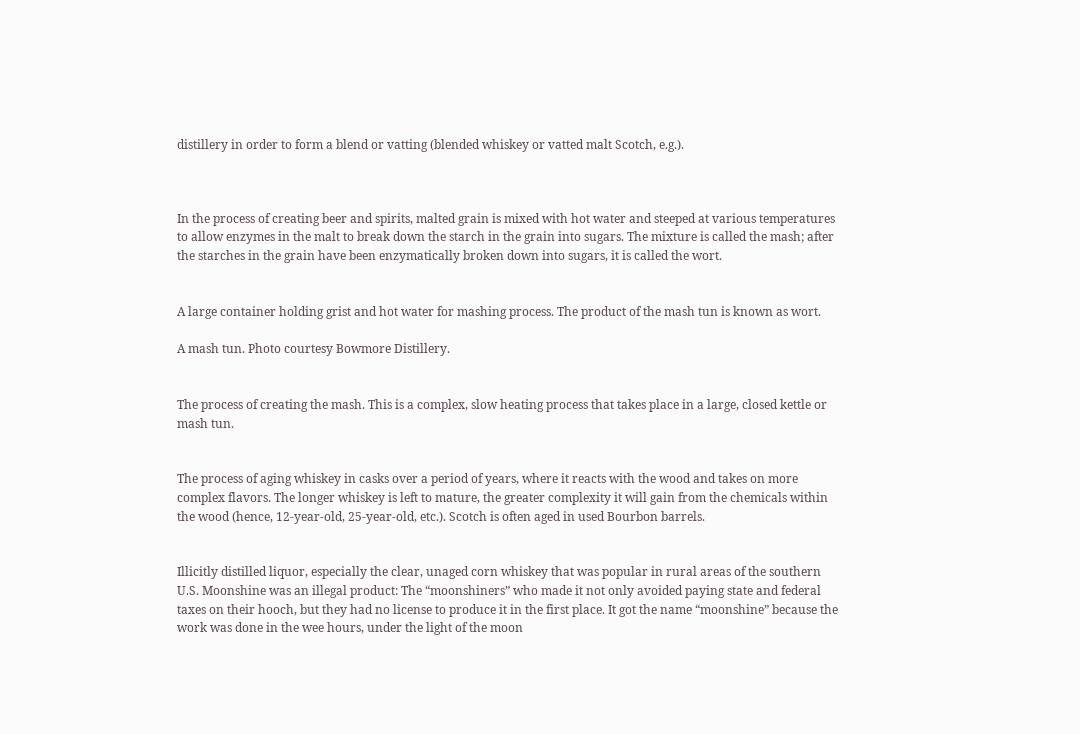distillery in order to form a blend or vatting (blended whiskey or vatted malt Scotch, e.g.).



In the process of creating beer and spirits, malted grain is mixed with hot water and steeped at various temperatures to allow enzymes in the malt to break down the starch in the grain into sugars. The mixture is called the mash; after the starches in the grain have been enzymatically broken down into sugars, it is called the wort.


A large container holding grist and hot water for mashing process. The product of the mash tun is known as wort.

A mash tun. Photo courtesy Bowmore Distillery.


The process of creating the mash. This is a complex, slow heating process that takes place in a large, closed kettle or mash tun.


The process of aging whiskey in casks over a period of years, where it reacts with the wood and takes on more complex flavors. The longer whiskey is left to mature, the greater complexity it will gain from the chemicals within the wood (hence, 12-year-old, 25-year-old, etc.). Scotch is often aged in used Bourbon barrels.


Illicitly distilled liquor, especially the clear, unaged corn whiskey that was popular in rural areas of the southern U.S. Moonshine was an illegal product: The “moonshiners” who made it not only avoided paying state and federal taxes on their hooch, but they had no license to produce it in the first place. It got the name “moonshine” because the work was done in the wee hours, under the light of the moon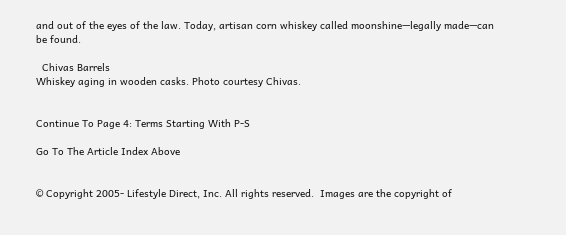and out of the eyes of the law. Today, artisan corn whiskey called moonshine—legally made—can be found.

  Chivas Barrels
Whiskey aging in wooden casks. Photo courtesy Chivas.


Continue To Page 4: Terms Starting With P-S

Go To The Article Index Above


© Copyright 2005- Lifestyle Direct, Inc. All rights reserved.  Images are the copyright of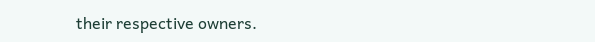their respective owners.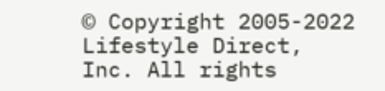© Copyright 2005-2022 Lifestyle Direct, Inc. All rights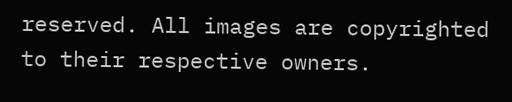reserved. All images are copyrighted to their respective owners.